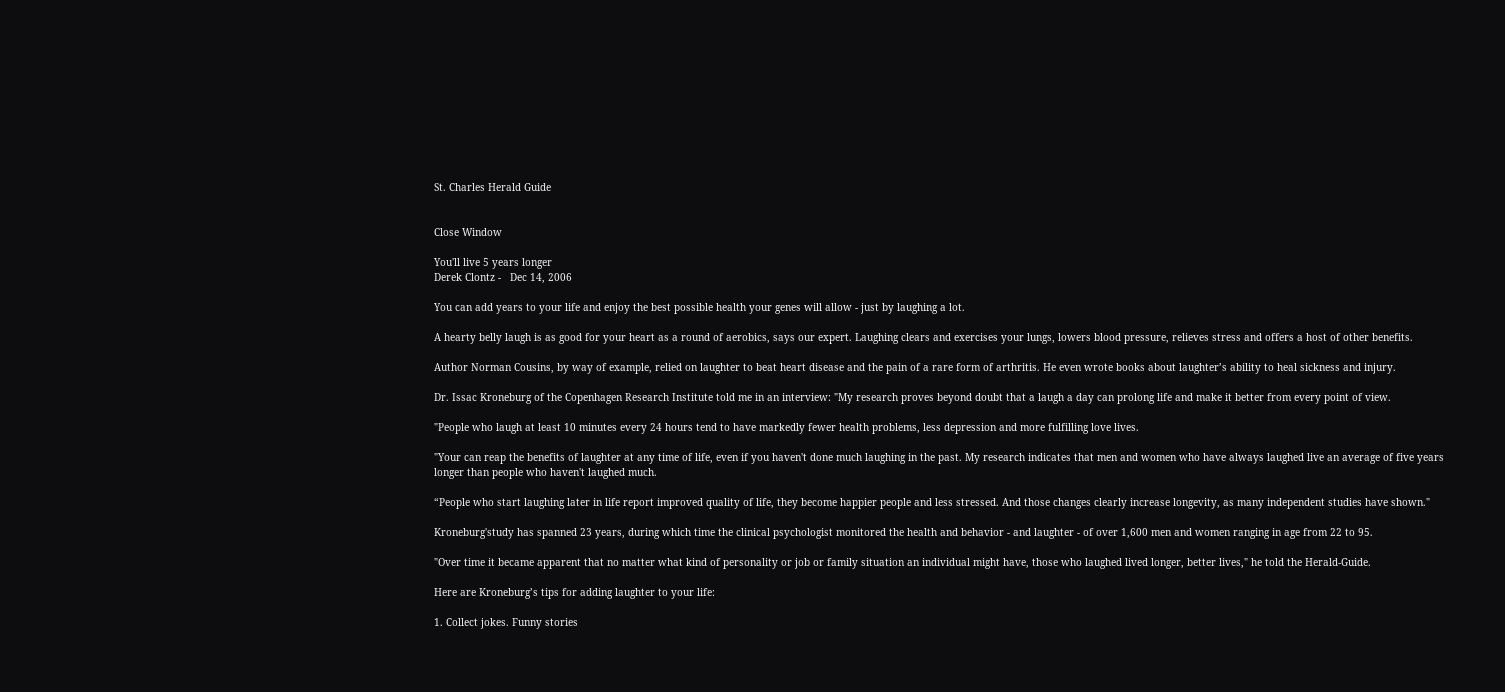St. Charles Herald Guide


Close Window

You'll live 5 years longer
Derek Clontz -   Dec 14, 2006

You can add years to your life and enjoy the best possible health your genes will allow - just by laughing a lot.

A hearty belly laugh is as good for your heart as a round of aerobics, says our expert. Laughing clears and exercises your lungs, lowers blood pressure, relieves stress and offers a host of other benefits.

Author Norman Cousins, by way of example, relied on laughter to beat heart disease and the pain of a rare form of arthritis. He even wrote books about laughter’s ability to heal sickness and injury.

Dr. Issac Kroneburg of the Copenhagen Research Institute told me in an interview: "My research proves beyond doubt that a laugh a day can prolong life and make it better from every point of view.

"People who laugh at least 10 minutes every 24 hours tend to have markedly fewer health problems, less depression and more fulfilling love lives.

"Your can reap the benefits of laughter at any time of life, even if you haven't done much laughing in the past. My research indicates that men and women who have always laughed live an average of five years longer than people who haven't laughed much.

“People who start laughing later in life report improved quality of life, they become happier people and less stressed. And those changes clearly increase longevity, as many independent studies have shown."

Kroneburg'study has spanned 23 years, during which time the clinical psychologist monitored the health and behavior - and laughter - of over 1,600 men and women ranging in age from 22 to 95.

"Over time it became apparent that no matter what kind of personality or job or family situation an individual might have, those who laughed lived longer, better lives," he told the Herald-Guide.

Here are Kroneburg’s tips for adding laughter to your life:

1. Collect jokes. Funny stories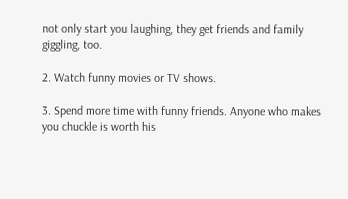not only start you laughing, they get friends and family giggling, too.

2. Watch funny movies or TV shows.

3. Spend more time with funny friends. Anyone who makes you chuckle is worth his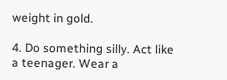weight in gold.

4. Do something silly. Act like a teenager. Wear a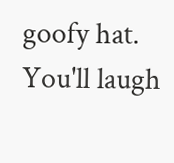goofy hat. You'll laugh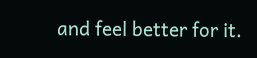and feel better for it.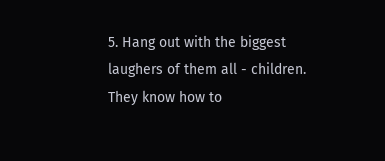5. Hang out with the biggest laughers of them all - children. They know how to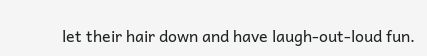let their hair down and have laugh-out-loud fun.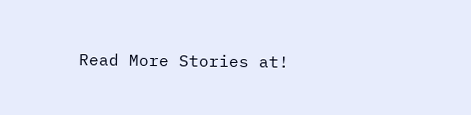Read More Stories at!